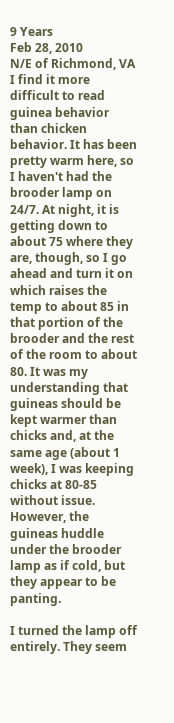9 Years
Feb 28, 2010
N/E of Richmond, VA
I find it more difficult to read guinea behavior than chicken behavior. It has been pretty warm here, so I haven't had the brooder lamp on 24/7. At night, it is getting down to about 75 where they are, though, so I go ahead and turn it on which raises the temp to about 85 in that portion of the brooder and the rest of the room to about 80. It was my understanding that guineas should be kept warmer than chicks and, at the same age (about 1 week), I was keeping chicks at 80-85 without issue. However, the guineas huddle under the brooder lamp as if cold, but they appear to be panting.

I turned the lamp off entirely. They seem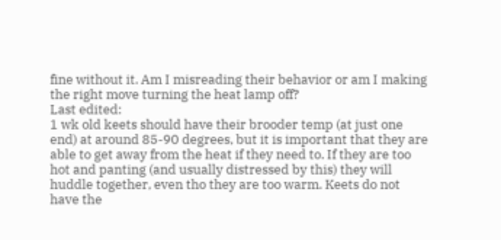fine without it. Am I misreading their behavior or am I making the right move turning the heat lamp off?
Last edited:
1 wk old keets should have their brooder temp (at just one end) at around 85-90 degrees, but it is important that they are able to get away from the heat if they need to. If they are too hot and panting (and usually distressed by this) they will huddle together, even tho they are too warm. Keets do not have the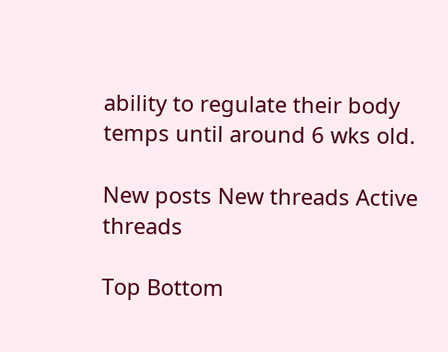ability to regulate their body temps until around 6 wks old.

New posts New threads Active threads

Top Bottom